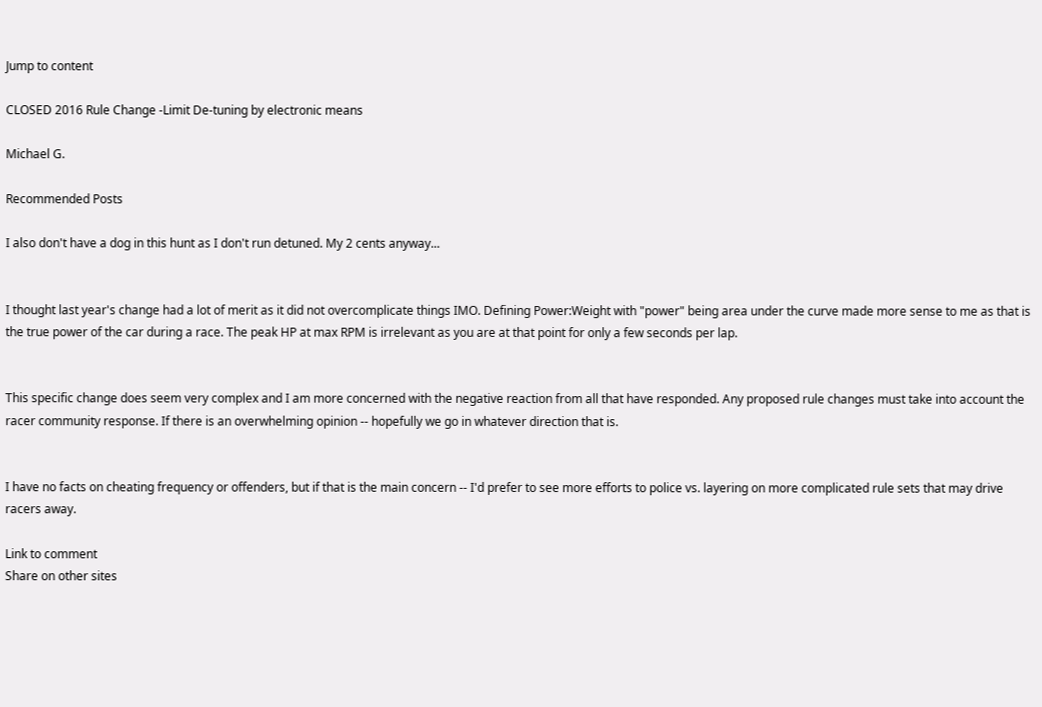Jump to content

CLOSED 2016 Rule Change -Limit De-tuning by electronic means

Michael G.

Recommended Posts

I also don't have a dog in this hunt as I don't run detuned. My 2 cents anyway...


I thought last year's change had a lot of merit as it did not overcomplicate things IMO. Defining Power:Weight with "power" being area under the curve made more sense to me as that is the true power of the car during a race. The peak HP at max RPM is irrelevant as you are at that point for only a few seconds per lap.


This specific change does seem very complex and I am more concerned with the negative reaction from all that have responded. Any proposed rule changes must take into account the racer community response. If there is an overwhelming opinion -- hopefully we go in whatever direction that is.


I have no facts on cheating frequency or offenders, but if that is the main concern -- I'd prefer to see more efforts to police vs. layering on more complicated rule sets that may drive racers away.

Link to comment
Share on other sites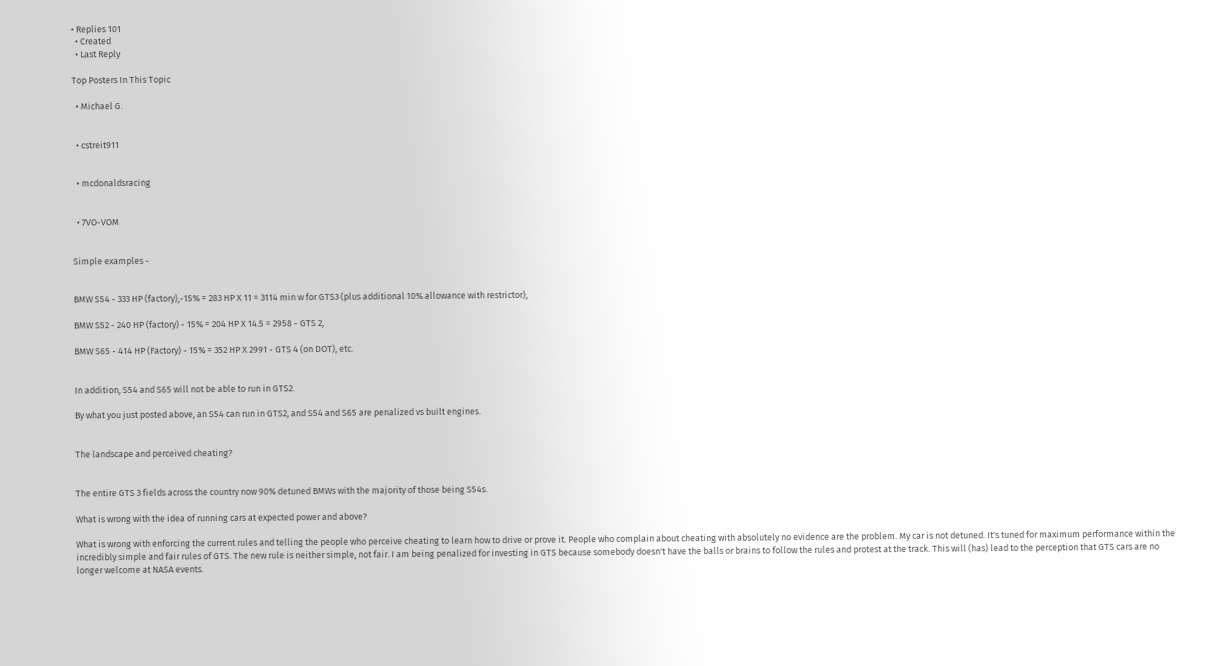• Replies 101
  • Created
  • Last Reply

Top Posters In This Topic

  • Michael G.


  • cstreit911


  • mcdonaldsracing


  • 7VO-VOM


Simple examples -


BMW S54 - 333 HP (factory),-15% = 283 HP X 11 = 3114 min w for GTS3 (plus additional 10% allowance with restrictor),

BMW S52 - 240 HP (factory) - 15% = 204 HP X 14.5 = 2958 - GTS 2,

BMW S65 - 414 HP (Factory) - 15% = 352 HP X 2991 - GTS 4 (on DOT), etc.


In addition, S54 and S65 will not be able to run in GTS2.

By what you just posted above, an S54 can run in GTS2, and S54 and S65 are penalized vs built engines.


The landscape and perceived cheating?


The entire GTS 3 fields across the country now 90% detuned BMWs with the majority of those being S54s.

What is wrong with the idea of running cars at expected power and above?

What is wrong with enforcing the current rules and telling the people who perceive cheating to learn how to drive or prove it. People who complain about cheating with absolutely no evidence are the problem. My car is not detuned. It's tuned for maximum performance within the incredibly simple and fair rules of GTS. The new rule is neither simple, not fair. I am being penalized for investing in GTS because somebody doesn't have the balls or brains to follow the rules and protest at the track. This will (has) lead to the perception that GTS cars are no longer welcome at NASA events.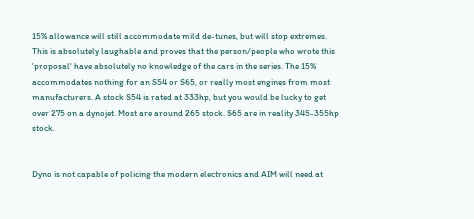15% allowance will still accommodate mild de-tunes, but will stop extremes.
This is absolutely laughable and proves that the person/people who wrote this 'proposal' have absolutely no knowledge of the cars in the series. The 15% accommodates nothing for an S54 or S65, or really most engines from most manufacturers. A stock S54 is rated at 333hp, but you would be lucky to get over 275 on a dynojet. Most are around 265 stock. S65 are in reality 345-355hp stock.


Dyno is not capable of policing the modern electronics and AIM will need at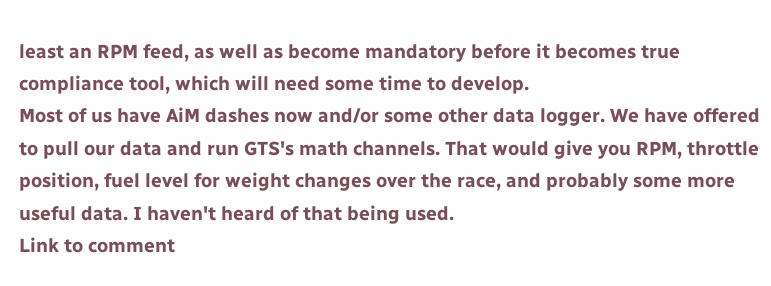least an RPM feed, as well as become mandatory before it becomes true compliance tool, which will need some time to develop.
Most of us have AiM dashes now and/or some other data logger. We have offered to pull our data and run GTS's math channels. That would give you RPM, throttle position, fuel level for weight changes over the race, and probably some more useful data. I haven't heard of that being used.
Link to comment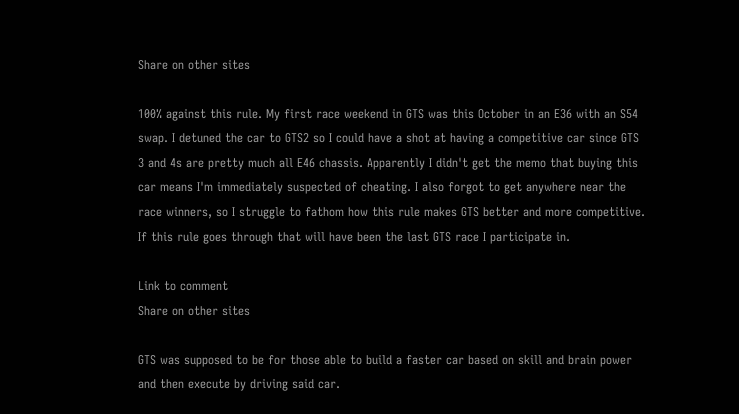Share on other sites

100% against this rule. My first race weekend in GTS was this October in an E36 with an S54 swap. I detuned the car to GTS2 so I could have a shot at having a competitive car since GTS 3 and 4s are pretty much all E46 chassis. Apparently I didn't get the memo that buying this car means I'm immediately suspected of cheating. I also forgot to get anywhere near the race winners, so I struggle to fathom how this rule makes GTS better and more competitive. If this rule goes through that will have been the last GTS race I participate in.

Link to comment
Share on other sites

GTS was supposed to be for those able to build a faster car based on skill and brain power and then execute by driving said car.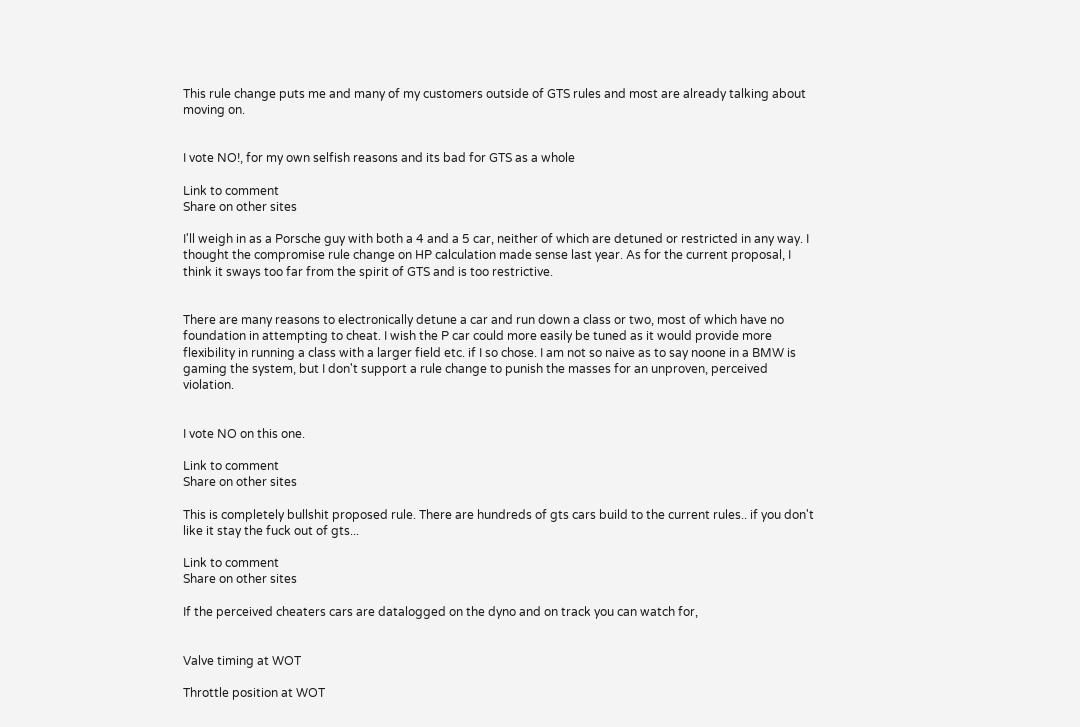This rule change puts me and many of my customers outside of GTS rules and most are already talking about moving on.


I vote NO!, for my own selfish reasons and its bad for GTS as a whole

Link to comment
Share on other sites

I'll weigh in as a Porsche guy with both a 4 and a 5 car, neither of which are detuned or restricted in any way. I thought the compromise rule change on HP calculation made sense last year. As for the current proposal, I think it sways too far from the spirit of GTS and is too restrictive.


There are many reasons to electronically detune a car and run down a class or two, most of which have no foundation in attempting to cheat. I wish the P car could more easily be tuned as it would provide more flexibility in running a class with a larger field etc. if I so chose. I am not so naive as to say noone in a BMW is gaming the system, but I don't support a rule change to punish the masses for an unproven, perceived violation.


I vote NO on this one.

Link to comment
Share on other sites

This is completely bullshit proposed rule. There are hundreds of gts cars build to the current rules.. if you don't like it stay the fuck out of gts...

Link to comment
Share on other sites

If the perceived cheaters cars are datalogged on the dyno and on track you can watch for,


Valve timing at WOT

Throttle position at WOT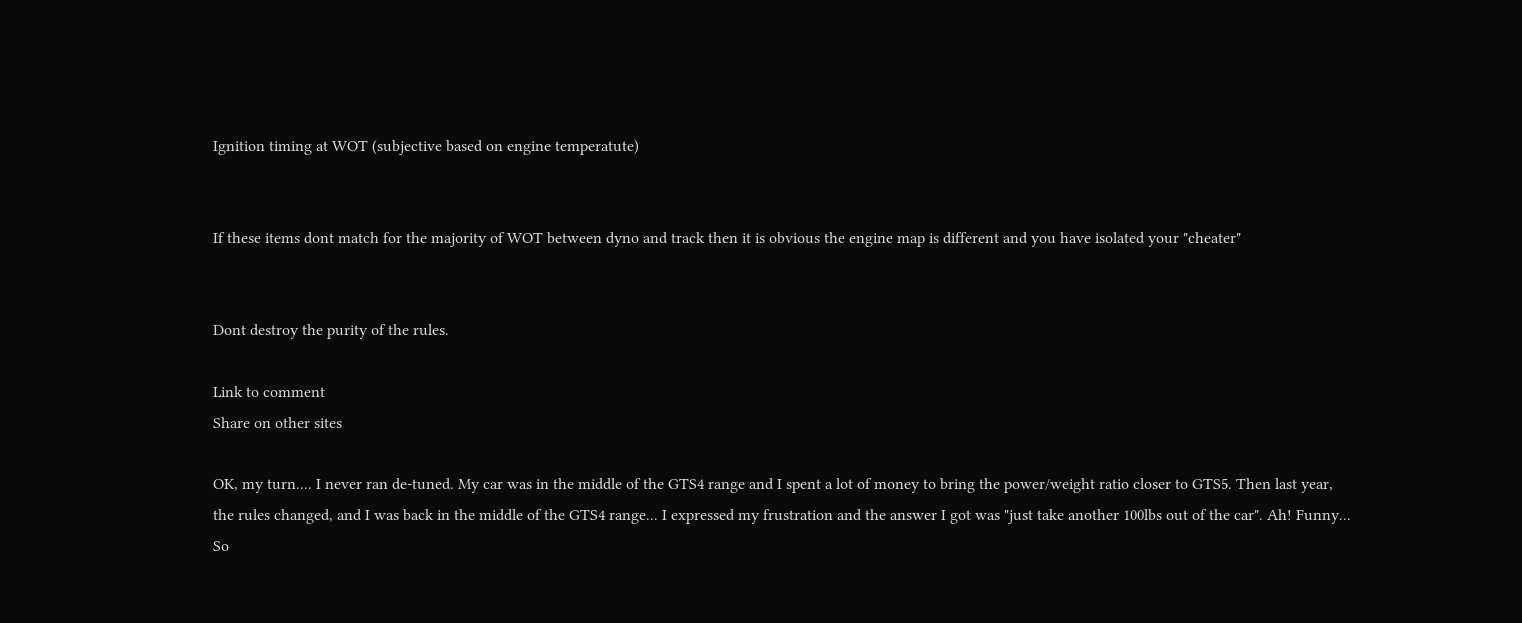Ignition timing at WOT (subjective based on engine temperatute)


If these items dont match for the majority of WOT between dyno and track then it is obvious the engine map is different and you have isolated your "cheater"


Dont destroy the purity of the rules.

Link to comment
Share on other sites

OK, my turn.... I never ran de-tuned. My car was in the middle of the GTS4 range and I spent a lot of money to bring the power/weight ratio closer to GTS5. Then last year, the rules changed, and I was back in the middle of the GTS4 range... I expressed my frustration and the answer I got was "just take another 100lbs out of the car". Ah! Funny... So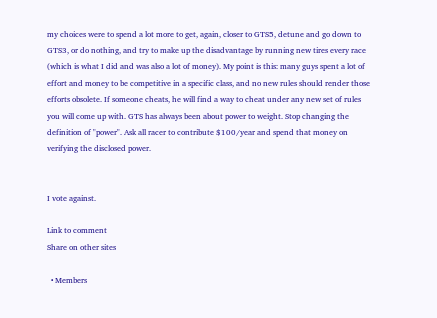my choices were to spend a lot more to get, again, closer to GTS5, detune and go down to GTS3, or do nothing, and try to make up the disadvantage by running new tires every race (which is what I did and was also a lot of money). My point is this: many guys spent a lot of effort and money to be competitive in a specific class, and no new rules should render those efforts obsolete. If someone cheats, he will find a way to cheat under any new set of rules you will come up with. GTS has always been about power to weight. Stop changing the definition of "power". Ask all racer to contribute $100/year and spend that money on verifying the disclosed power.


I vote against.

Link to comment
Share on other sites

  • Members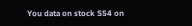You data on stock S54 on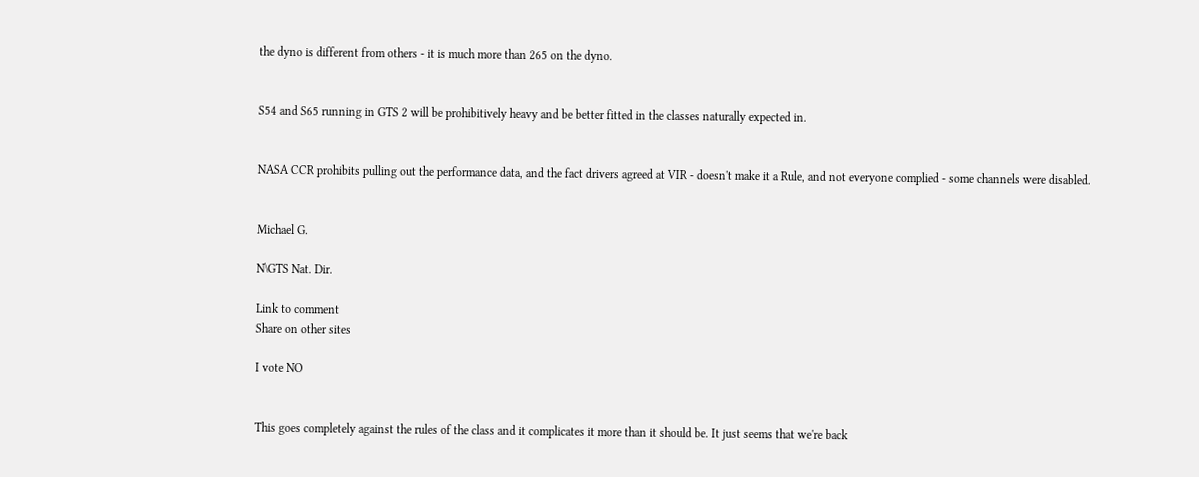the dyno is different from others - it is much more than 265 on the dyno.


S54 and S65 running in GTS 2 will be prohibitively heavy and be better fitted in the classes naturally expected in.


NASA CCR prohibits pulling out the performance data, and the fact drivers agreed at VIR - doesn't make it a Rule, and not everyone complied - some channels were disabled.


Michael G.

N\GTS Nat. Dir.

Link to comment
Share on other sites

I vote NO


This goes completely against the rules of the class and it complicates it more than it should be. It just seems that we're back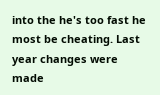into the he's too fast he most be cheating. Last year changes were made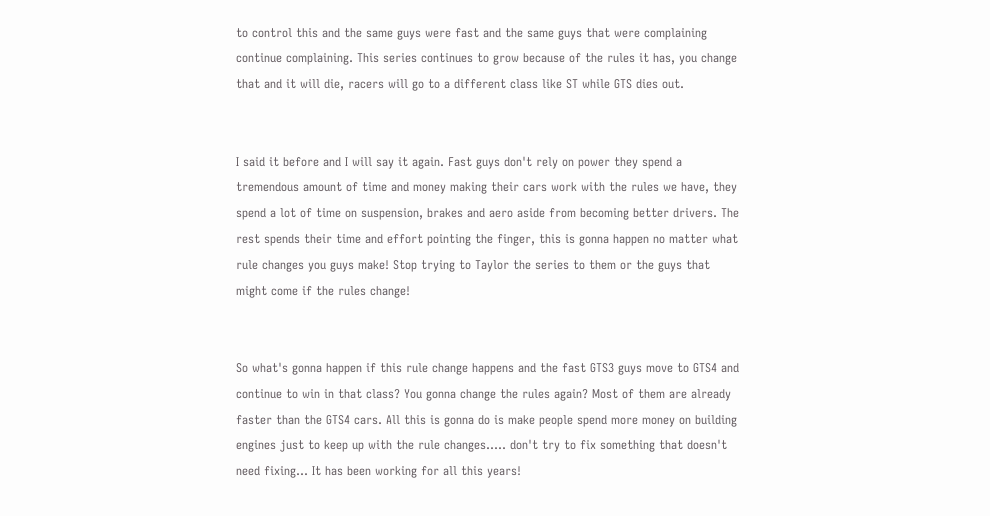to control this and the same guys were fast and the same guys that were complaining continue complaining. This series continues to grow because of the rules it has, you change that and it will die, racers will go to a different class like ST while GTS dies out.


I said it before and I will say it again. Fast guys don't rely on power they spend a tremendous amount of time and money making their cars work with the rules we have, they spend a lot of time on suspension, brakes and aero aside from becoming better drivers. The rest spends their time and effort pointing the finger, this is gonna happen no matter what rule changes you guys make! Stop trying to Taylor the series to them or the guys that might come if the rules change!


So what's gonna happen if this rule change happens and the fast GTS3 guys move to GTS4 and continue to win in that class? You gonna change the rules again? Most of them are already faster than the GTS4 cars. All this is gonna do is make people spend more money on building engines just to keep up with the rule changes..... don't try to fix something that doesn't need fixing... It has been working for all this years!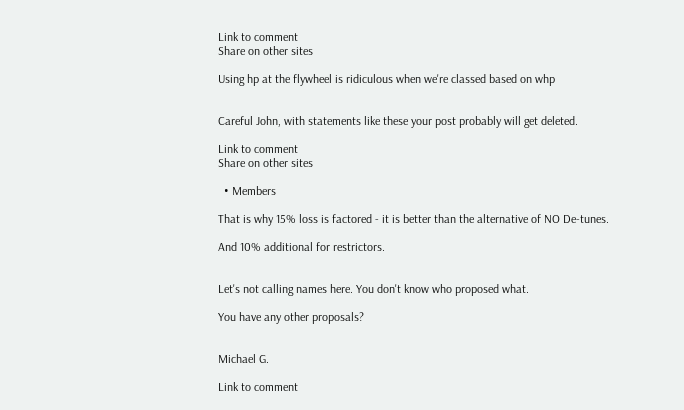Link to comment
Share on other sites

Using hp at the flywheel is ridiculous when we're classed based on whp


Careful John, with statements like these your post probably will get deleted.

Link to comment
Share on other sites

  • Members

That is why 15% loss is factored - it is better than the alternative of NO De-tunes.

And 10% additional for restrictors.


Let's not calling names here. You don't know who proposed what.

You have any other proposals?


Michael G.

Link to comment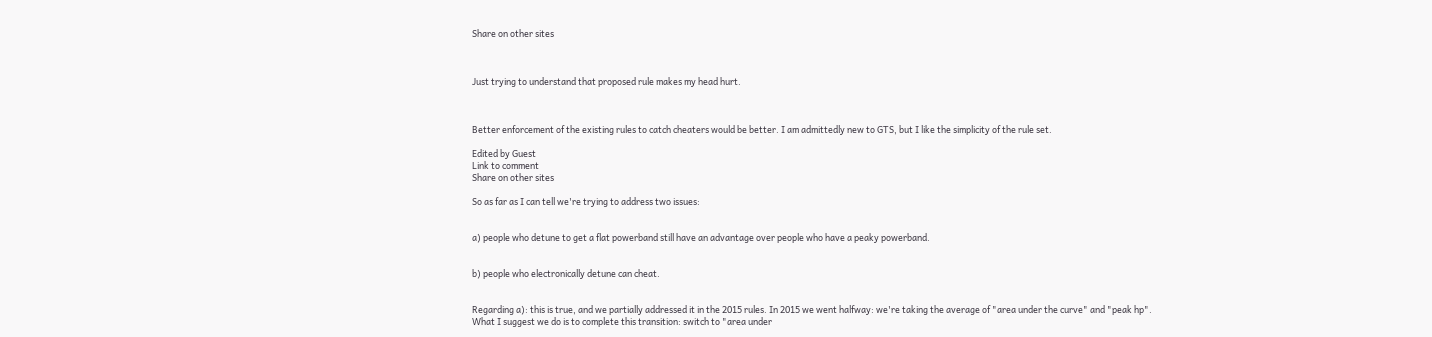Share on other sites



Just trying to understand that proposed rule makes my head hurt.



Better enforcement of the existing rules to catch cheaters would be better. I am admittedly new to GTS, but I like the simplicity of the rule set.

Edited by Guest
Link to comment
Share on other sites

So as far as I can tell we're trying to address two issues:


a) people who detune to get a flat powerband still have an advantage over people who have a peaky powerband.


b) people who electronically detune can cheat.


Regarding a): this is true, and we partially addressed it in the 2015 rules. In 2015 we went halfway: we're taking the average of "area under the curve" and "peak hp". What I suggest we do is to complete this transition: switch to "area under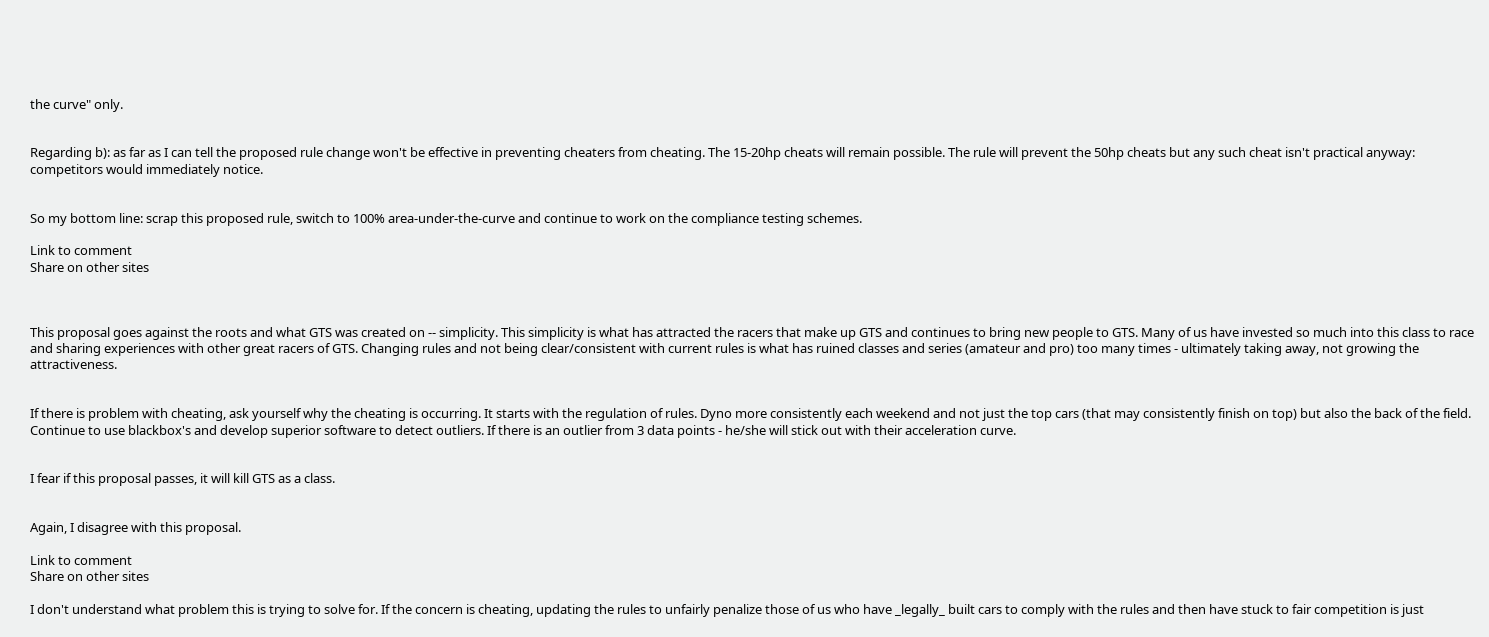the curve" only.


Regarding b): as far as I can tell the proposed rule change won't be effective in preventing cheaters from cheating. The 15-20hp cheats will remain possible. The rule will prevent the 50hp cheats but any such cheat isn't practical anyway: competitors would immediately notice.


So my bottom line: scrap this proposed rule, switch to 100% area-under-the-curve and continue to work on the compliance testing schemes.

Link to comment
Share on other sites



This proposal goes against the roots and what GTS was created on -- simplicity. This simplicity is what has attracted the racers that make up GTS and continues to bring new people to GTS. Many of us have invested so much into this class to race and sharing experiences with other great racers of GTS. Changing rules and not being clear/consistent with current rules is what has ruined classes and series (amateur and pro) too many times - ultimately taking away, not growing the attractiveness.


If there is problem with cheating, ask yourself why the cheating is occurring. It starts with the regulation of rules. Dyno more consistently each weekend and not just the top cars (that may consistently finish on top) but also the back of the field. Continue to use blackbox's and develop superior software to detect outliers. If there is an outlier from 3 data points - he/she will stick out with their acceleration curve.


I fear if this proposal passes, it will kill GTS as a class.


Again, I disagree with this proposal.

Link to comment
Share on other sites

I don't understand what problem this is trying to solve for. If the concern is cheating, updating the rules to unfairly penalize those of us who have _legally_ built cars to comply with the rules and then have stuck to fair competition is just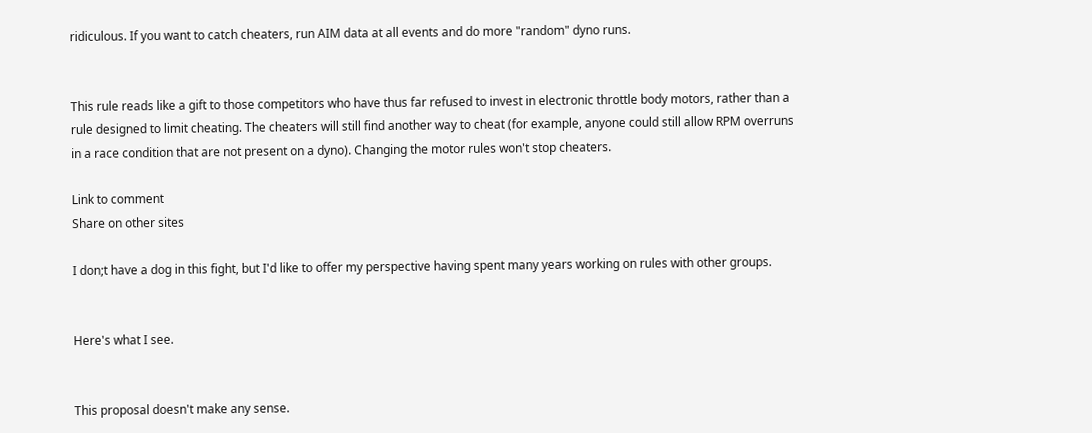ridiculous. If you want to catch cheaters, run AIM data at all events and do more "random" dyno runs.


This rule reads like a gift to those competitors who have thus far refused to invest in electronic throttle body motors, rather than a rule designed to limit cheating. The cheaters will still find another way to cheat (for example, anyone could still allow RPM overruns in a race condition that are not present on a dyno). Changing the motor rules won't stop cheaters.

Link to comment
Share on other sites

I don;t have a dog in this fight, but I'd like to offer my perspective having spent many years working on rules with other groups.


Here's what I see.


This proposal doesn't make any sense.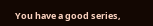You have a good series,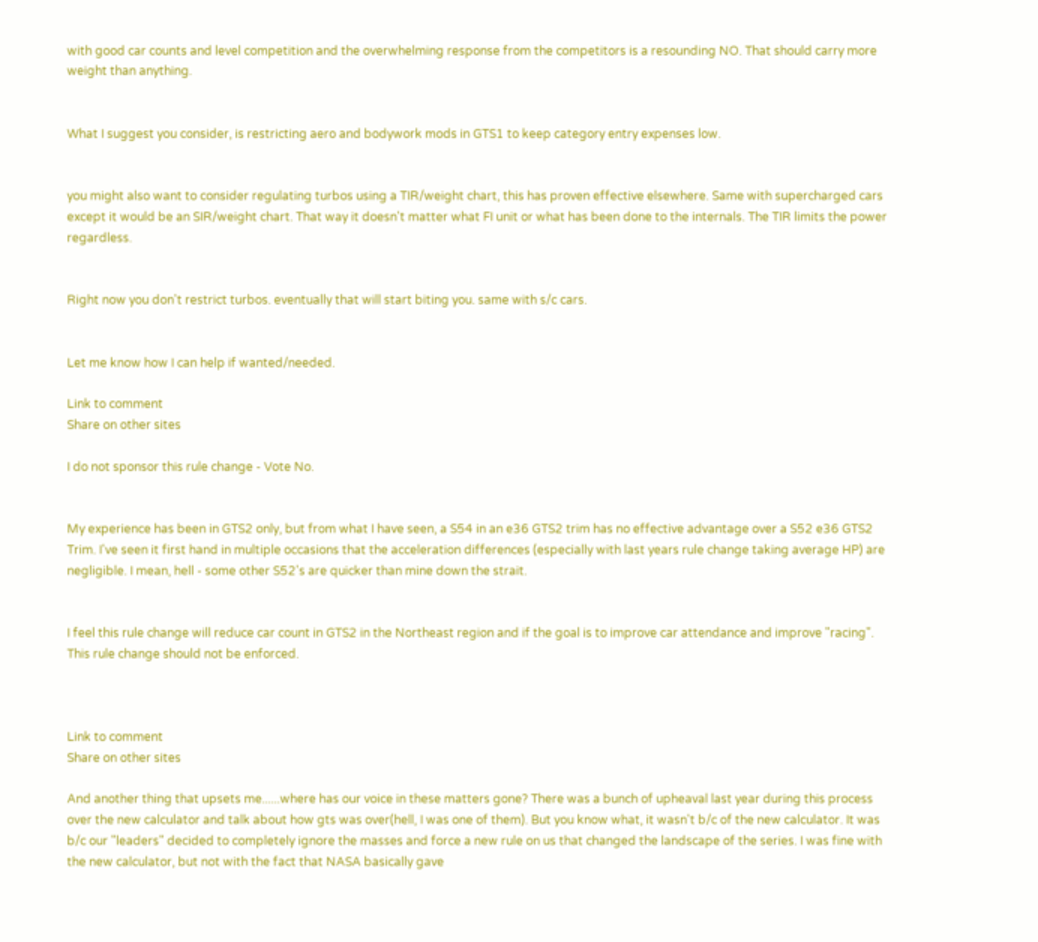with good car counts and level competition and the overwhelming response from the competitors is a resounding NO. That should carry more weight than anything.


What I suggest you consider, is restricting aero and bodywork mods in GTS1 to keep category entry expenses low.


you might also want to consider regulating turbos using a TIR/weight chart, this has proven effective elsewhere. Same with supercharged cars except it would be an SIR/weight chart. That way it doesn't matter what FI unit or what has been done to the internals. The TIR limits the power regardless.


Right now you don't restrict turbos. eventually that will start biting you. same with s/c cars.


Let me know how I can help if wanted/needed.

Link to comment
Share on other sites

I do not sponsor this rule change - Vote No.


My experience has been in GTS2 only, but from what I have seen, a S54 in an e36 GTS2 trim has no effective advantage over a S52 e36 GTS2 Trim. I've seen it first hand in multiple occasions that the acceleration differences (especially with last years rule change taking average HP) are negligible. I mean, hell - some other S52's are quicker than mine down the strait.


I feel this rule change will reduce car count in GTS2 in the Northeast region and if the goal is to improve car attendance and improve "racing". This rule change should not be enforced.



Link to comment
Share on other sites

And another thing that upsets me......where has our voice in these matters gone? There was a bunch of upheaval last year during this process over the new calculator and talk about how gts was over(hell, I was one of them). But you know what, it wasn't b/c of the new calculator. It was b/c our "leaders" decided to completely ignore the masses and force a new rule on us that changed the landscape of the series. I was fine with the new calculator, but not with the fact that NASA basically gave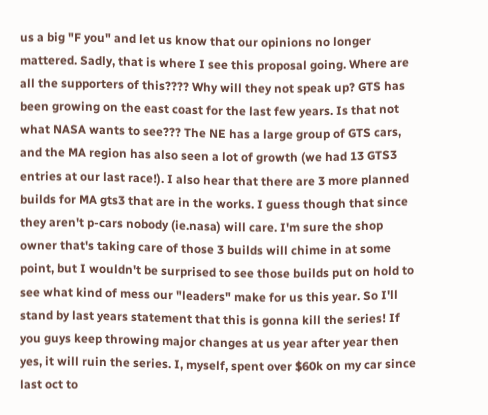us a big "F you" and let us know that our opinions no longer mattered. Sadly, that is where I see this proposal going. Where are all the supporters of this???? Why will they not speak up? GTS has been growing on the east coast for the last few years. Is that not what NASA wants to see??? The NE has a large group of GTS cars, and the MA region has also seen a lot of growth (we had 13 GTS3 entries at our last race!). I also hear that there are 3 more planned builds for MA gts3 that are in the works. I guess though that since they aren't p-cars nobody (ie.nasa) will care. I'm sure the shop owner that's taking care of those 3 builds will chime in at some point, but I wouldn't be surprised to see those builds put on hold to see what kind of mess our "leaders" make for us this year. So I'll stand by last years statement that this is gonna kill the series! If you guys keep throwing major changes at us year after year then yes, it will ruin the series. I, myself, spent over $60k on my car since last oct to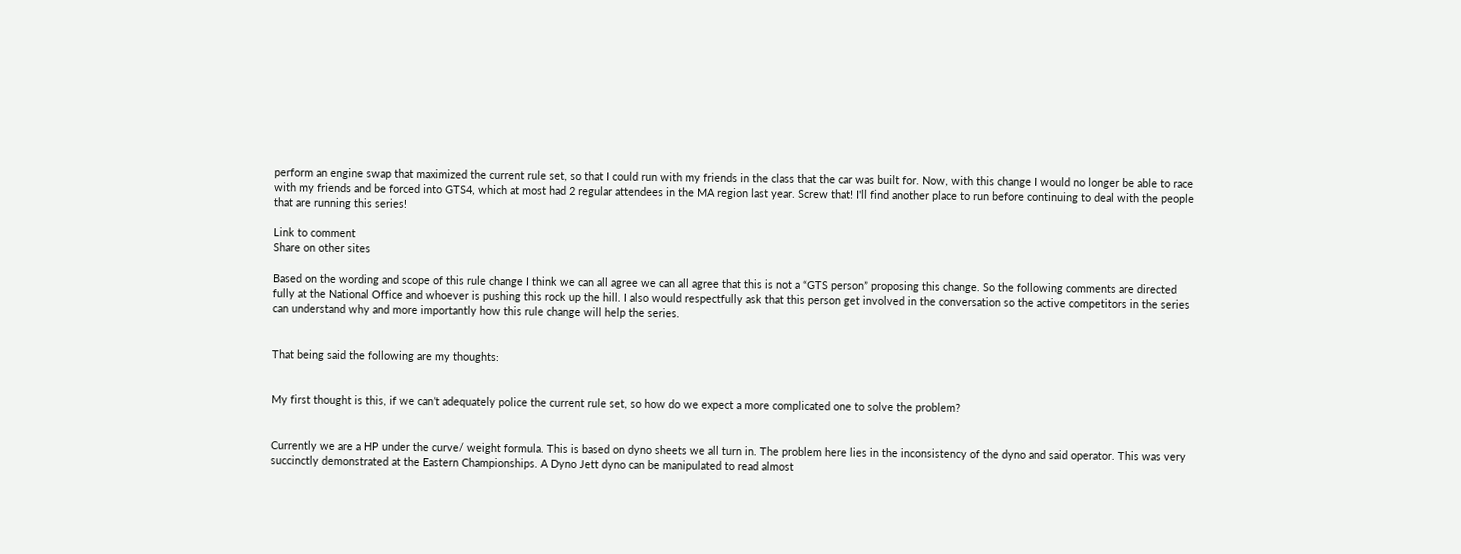perform an engine swap that maximized the current rule set, so that I could run with my friends in the class that the car was built for. Now, with this change I would no longer be able to race with my friends and be forced into GTS4, which at most had 2 regular attendees in the MA region last year. Screw that! I'll find another place to run before continuing to deal with the people that are running this series!

Link to comment
Share on other sites

Based on the wording and scope of this rule change I think we can all agree we can all agree that this is not a “GTS person” proposing this change. So the following comments are directed fully at the National Office and whoever is pushing this rock up the hill. I also would respectfully ask that this person get involved in the conversation so the active competitors in the series can understand why and more importantly how this rule change will help the series.


That being said the following are my thoughts:


My first thought is this, if we can’t adequately police the current rule set, so how do we expect a more complicated one to solve the problem?


Currently we are a HP under the curve/ weight formula. This is based on dyno sheets we all turn in. The problem here lies in the inconsistency of the dyno and said operator. This was very succinctly demonstrated at the Eastern Championships. A Dyno Jett dyno can be manipulated to read almost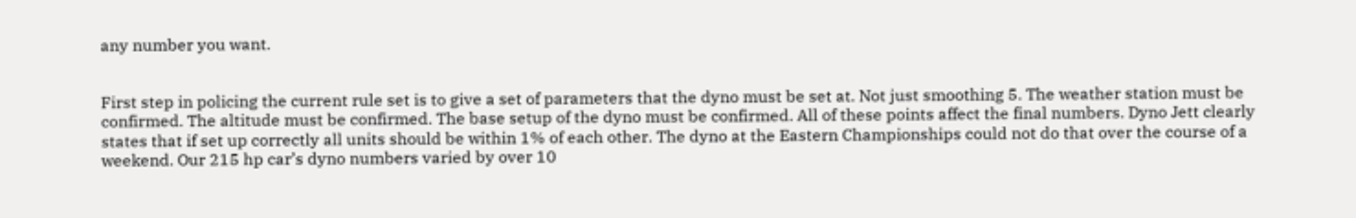any number you want.


First step in policing the current rule set is to give a set of parameters that the dyno must be set at. Not just smoothing 5. The weather station must be confirmed. The altitude must be confirmed. The base setup of the dyno must be confirmed. All of these points affect the final numbers. Dyno Jett clearly states that if set up correctly all units should be within 1% of each other. The dyno at the Eastern Championships could not do that over the course of a weekend. Our 215 hp car’s dyno numbers varied by over 10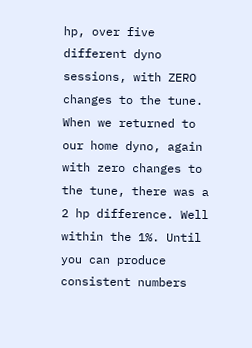hp, over five different dyno sessions, with ZERO changes to the tune. When we returned to our home dyno, again with zero changes to the tune, there was a 2 hp difference. Well within the 1%. Until you can produce consistent numbers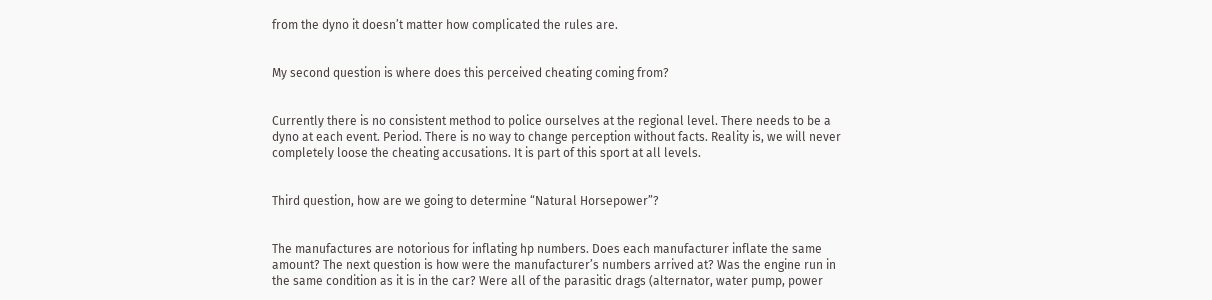from the dyno it doesn’t matter how complicated the rules are.


My second question is where does this perceived cheating coming from?


Currently there is no consistent method to police ourselves at the regional level. There needs to be a dyno at each event. Period. There is no way to change perception without facts. Reality is, we will never completely loose the cheating accusations. It is part of this sport at all levels.


Third question, how are we going to determine “Natural Horsepower”?


The manufactures are notorious for inflating hp numbers. Does each manufacturer inflate the same amount? The next question is how were the manufacturer’s numbers arrived at? Was the engine run in the same condition as it is in the car? Were all of the parasitic drags (alternator, water pump, power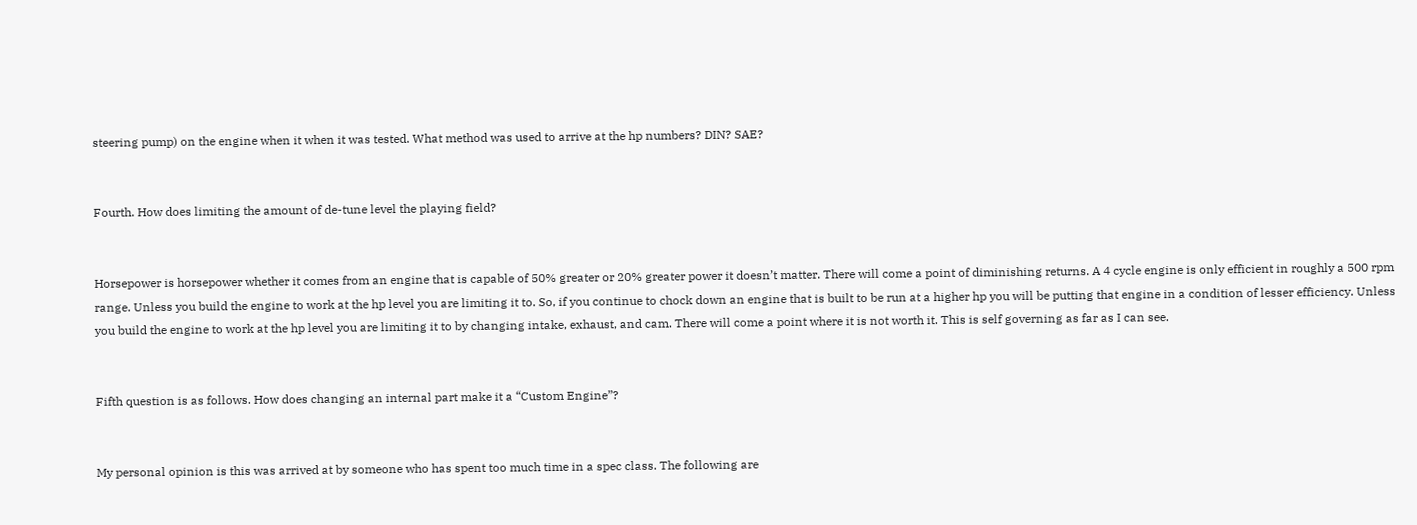steering pump) on the engine when it when it was tested. What method was used to arrive at the hp numbers? DIN? SAE?


Fourth. How does limiting the amount of de-tune level the playing field?


Horsepower is horsepower whether it comes from an engine that is capable of 50% greater or 20% greater power it doesn’t matter. There will come a point of diminishing returns. A 4 cycle engine is only efficient in roughly a 500 rpm range. Unless you build the engine to work at the hp level you are limiting it to. So, if you continue to chock down an engine that is built to be run at a higher hp you will be putting that engine in a condition of lesser efficiency. Unless you build the engine to work at the hp level you are limiting it to by changing intake, exhaust, and cam. There will come a point where it is not worth it. This is self governing as far as I can see.


Fifth question is as follows. How does changing an internal part make it a “Custom Engine”?


My personal opinion is this was arrived at by someone who has spent too much time in a spec class. The following are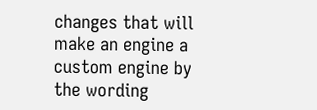changes that will make an engine a custom engine by the wording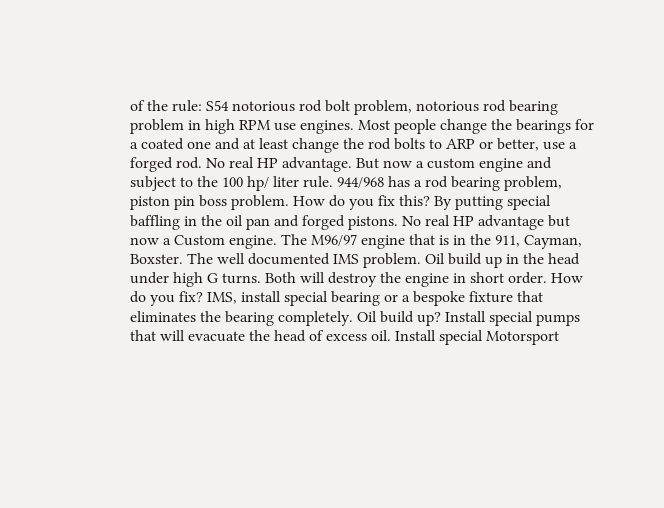of the rule: S54 notorious rod bolt problem, notorious rod bearing problem in high RPM use engines. Most people change the bearings for a coated one and at least change the rod bolts to ARP or better, use a forged rod. No real HP advantage. But now a custom engine and subject to the 100 hp/ liter rule. 944/968 has a rod bearing problem, piston pin boss problem. How do you fix this? By putting special baffling in the oil pan and forged pistons. No real HP advantage but now a Custom engine. The M96/97 engine that is in the 911, Cayman, Boxster. The well documented IMS problem. Oil build up in the head under high G turns. Both will destroy the engine in short order. How do you fix? IMS, install special bearing or a bespoke fixture that eliminates the bearing completely. Oil build up? Install special pumps that will evacuate the head of excess oil. Install special Motorsport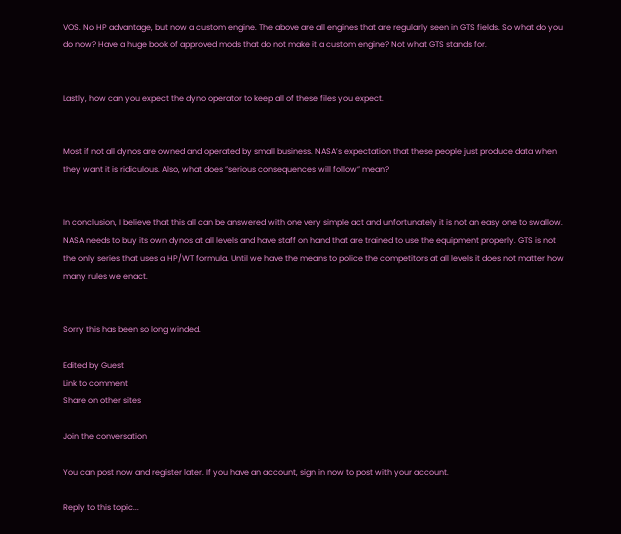VOS. No HP advantage, but now a custom engine. The above are all engines that are regularly seen in GTS fields. So what do you do now? Have a huge book of approved mods that do not make it a custom engine? Not what GTS stands for.


Lastly, how can you expect the dyno operator to keep all of these files you expect.


Most if not all dynos are owned and operated by small business. NASA’s expectation that these people just produce data when they want it is ridiculous. Also, what does “serious consequences will follow” mean?


In conclusion, I believe that this all can be answered with one very simple act and unfortunately it is not an easy one to swallow. NASA needs to buy its own dynos at all levels and have staff on hand that are trained to use the equipment properly. GTS is not the only series that uses a HP/WT formula. Until we have the means to police the competitors at all levels it does not matter how many rules we enact.


Sorry this has been so long winded.

Edited by Guest
Link to comment
Share on other sites

Join the conversation

You can post now and register later. If you have an account, sign in now to post with your account.

Reply to this topic...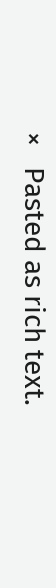×   Pasted as rich text.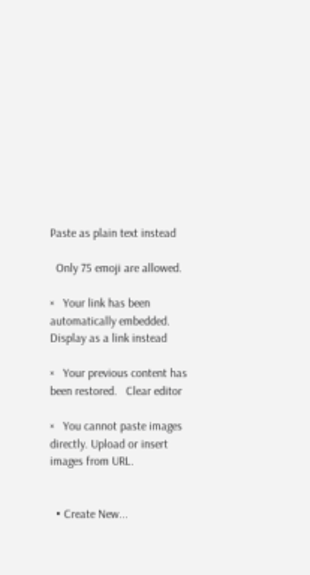Paste as plain text instead

  Only 75 emoji are allowed.

×   Your link has been automatically embedded.   Display as a link instead

×   Your previous content has been restored.   Clear editor

×   You cannot paste images directly. Upload or insert images from URL.


  • Create New...